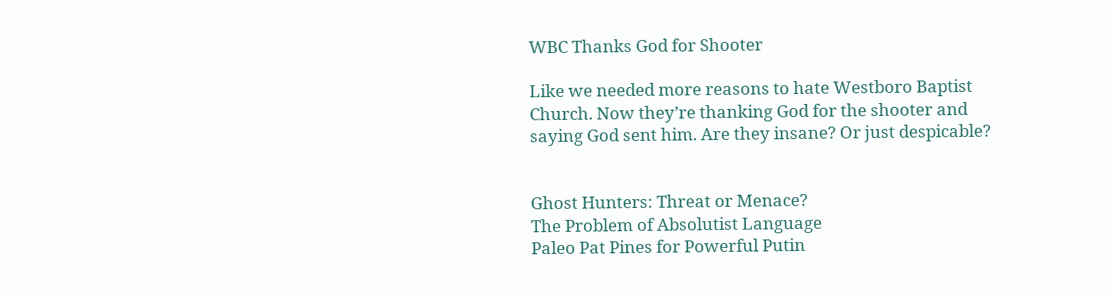WBC Thanks God for Shooter

Like we needed more reasons to hate Westboro Baptist Church. Now they’re thanking God for the shooter and saying God sent him. Are they insane? Or just despicable?


Ghost Hunters: Threat or Menace?
The Problem of Absolutist Language
Paleo Pat Pines for Powerful Putin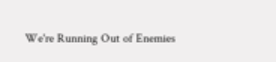We're Running Out of Enemies